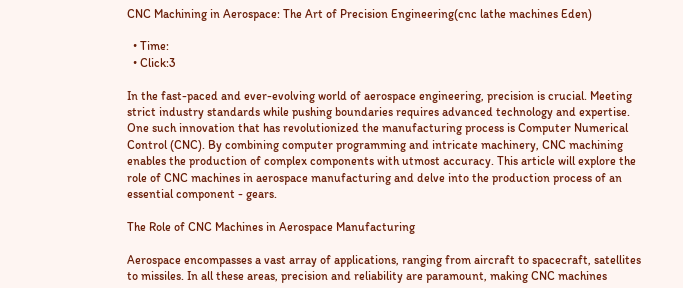CNC Machining in Aerospace: The Art of Precision Engineering(cnc lathe machines Eden)

  • Time:
  • Click:3

In the fast-paced and ever-evolving world of aerospace engineering, precision is crucial. Meeting strict industry standards while pushing boundaries requires advanced technology and expertise. One such innovation that has revolutionized the manufacturing process is Computer Numerical Control (CNC). By combining computer programming and intricate machinery, CNC machining enables the production of complex components with utmost accuracy. This article will explore the role of CNC machines in aerospace manufacturing and delve into the production process of an essential component - gears.

The Role of CNC Machines in Aerospace Manufacturing

Aerospace encompasses a vast array of applications, ranging from aircraft to spacecraft, satellites to missiles. In all these areas, precision and reliability are paramount, making CNC machines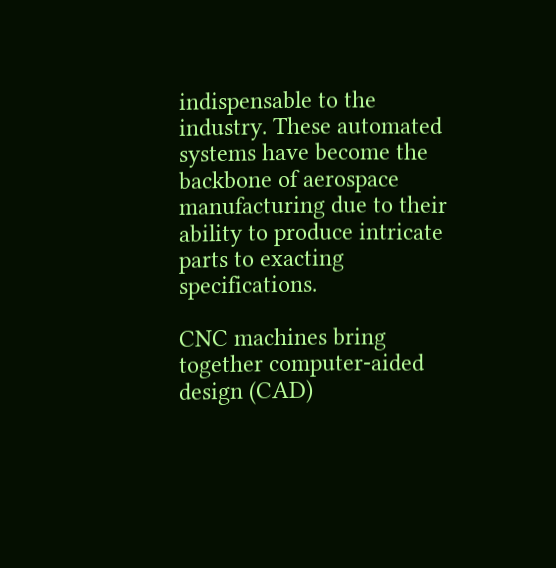indispensable to the industry. These automated systems have become the backbone of aerospace manufacturing due to their ability to produce intricate parts to exacting specifications.

CNC machines bring together computer-aided design (CAD)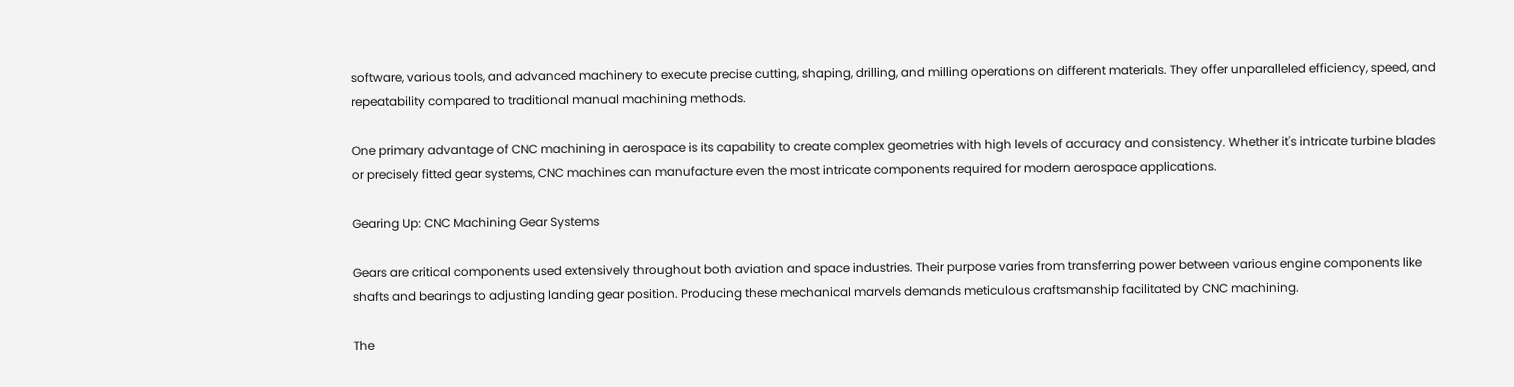software, various tools, and advanced machinery to execute precise cutting, shaping, drilling, and milling operations on different materials. They offer unparalleled efficiency, speed, and repeatability compared to traditional manual machining methods.

One primary advantage of CNC machining in aerospace is its capability to create complex geometries with high levels of accuracy and consistency. Whether it's intricate turbine blades or precisely fitted gear systems, CNC machines can manufacture even the most intricate components required for modern aerospace applications.

Gearing Up: CNC Machining Gear Systems

Gears are critical components used extensively throughout both aviation and space industries. Their purpose varies from transferring power between various engine components like shafts and bearings to adjusting landing gear position. Producing these mechanical marvels demands meticulous craftsmanship facilitated by CNC machining.

The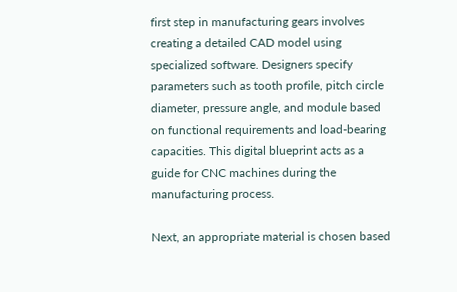first step in manufacturing gears involves creating a detailed CAD model using specialized software. Designers specify parameters such as tooth profile, pitch circle diameter, pressure angle, and module based on functional requirements and load-bearing capacities. This digital blueprint acts as a guide for CNC machines during the manufacturing process.

Next, an appropriate material is chosen based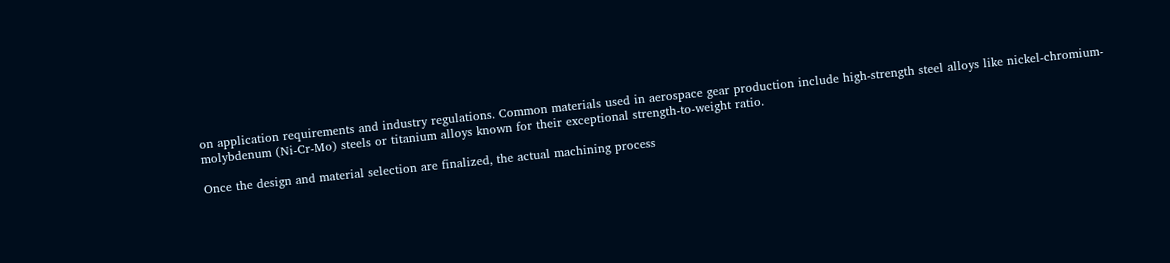on application requirements and industry regulations. Common materials used in aerospace gear production include high-strength steel alloys like nickel-chromium-molybdenum (Ni-Cr-Mo) steels or titanium alloys known for their exceptional strength-to-weight ratio.

Once the design and material selection are finalized, the actual machining process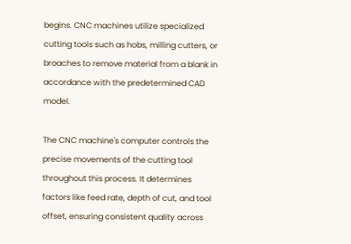begins. CNC machines utilize specialized cutting tools such as hobs, milling cutters, or broaches to remove material from a blank in accordance with the predetermined CAD model.

The CNC machine's computer controls the precise movements of the cutting tool throughout this process. It determines factors like feed rate, depth of cut, and tool offset, ensuring consistent quality across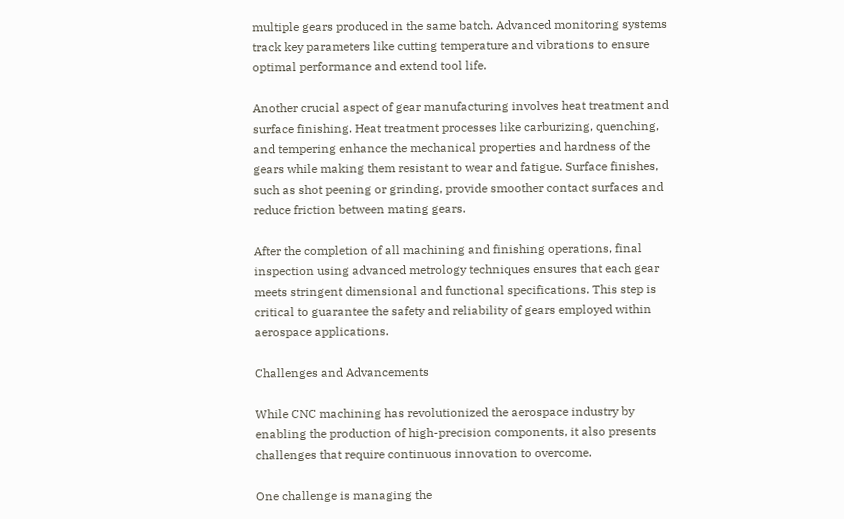multiple gears produced in the same batch. Advanced monitoring systems track key parameters like cutting temperature and vibrations to ensure optimal performance and extend tool life.

Another crucial aspect of gear manufacturing involves heat treatment and surface finishing. Heat treatment processes like carburizing, quenching, and tempering enhance the mechanical properties and hardness of the gears while making them resistant to wear and fatigue. Surface finishes, such as shot peening or grinding, provide smoother contact surfaces and reduce friction between mating gears.

After the completion of all machining and finishing operations, final inspection using advanced metrology techniques ensures that each gear meets stringent dimensional and functional specifications. This step is critical to guarantee the safety and reliability of gears employed within aerospace applications.

Challenges and Advancements

While CNC machining has revolutionized the aerospace industry by enabling the production of high-precision components, it also presents challenges that require continuous innovation to overcome.

One challenge is managing the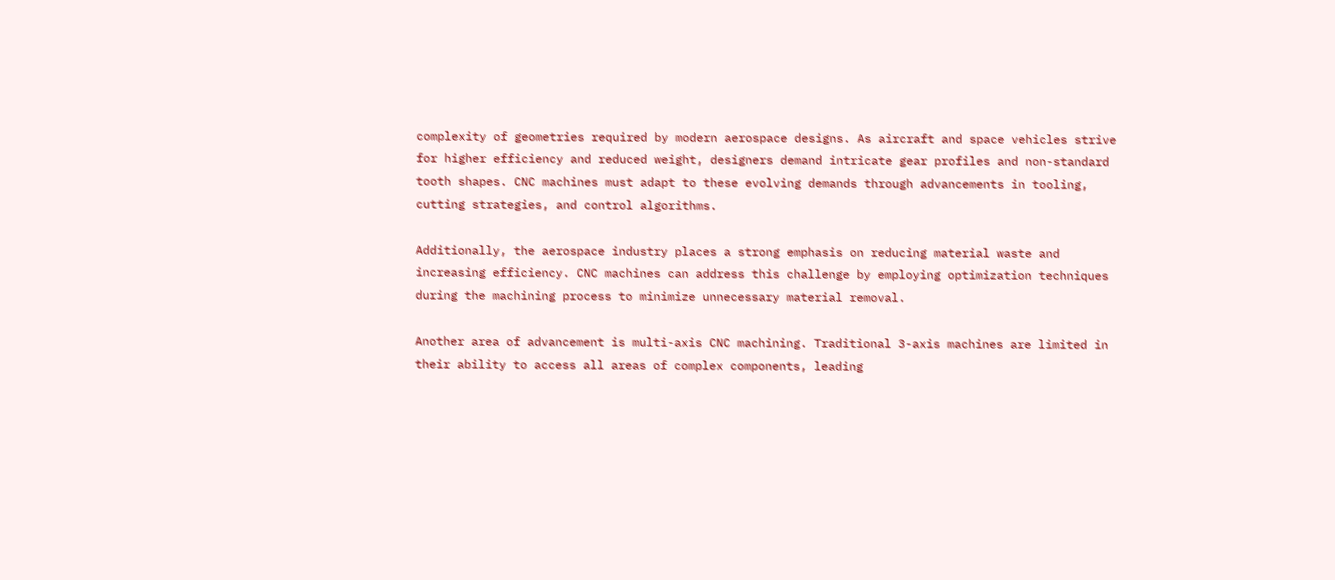complexity of geometries required by modern aerospace designs. As aircraft and space vehicles strive for higher efficiency and reduced weight, designers demand intricate gear profiles and non-standard tooth shapes. CNC machines must adapt to these evolving demands through advancements in tooling, cutting strategies, and control algorithms.

Additionally, the aerospace industry places a strong emphasis on reducing material waste and increasing efficiency. CNC machines can address this challenge by employing optimization techniques during the machining process to minimize unnecessary material removal.

Another area of advancement is multi-axis CNC machining. Traditional 3-axis machines are limited in their ability to access all areas of complex components, leading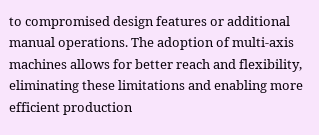to compromised design features or additional manual operations. The adoption of multi-axis machines allows for better reach and flexibility, eliminating these limitations and enabling more efficient production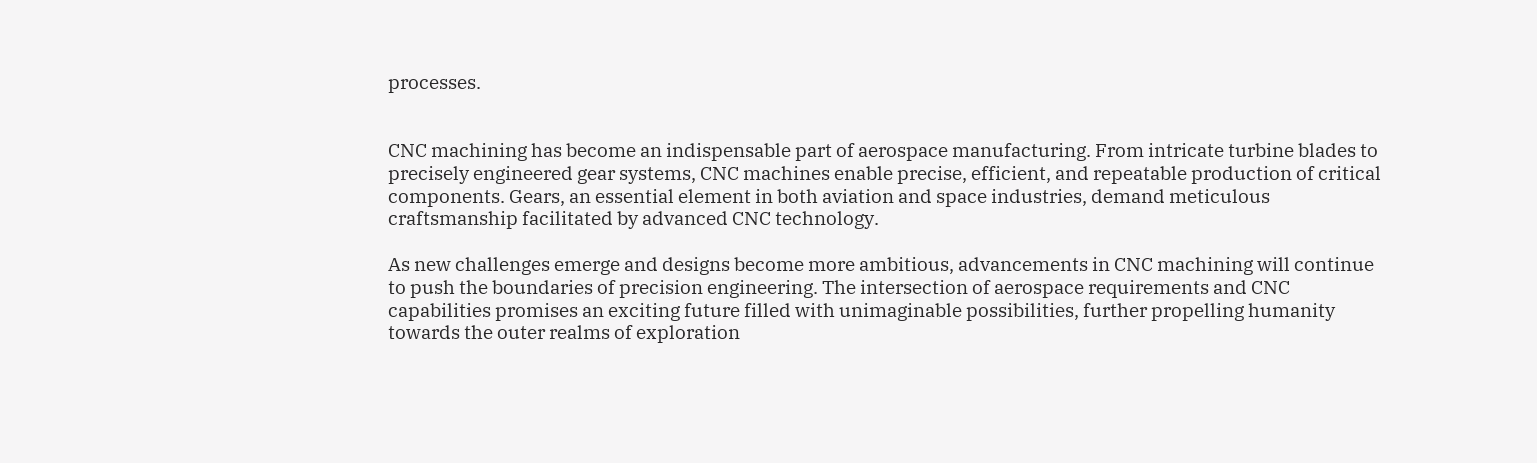processes.


CNC machining has become an indispensable part of aerospace manufacturing. From intricate turbine blades to precisely engineered gear systems, CNC machines enable precise, efficient, and repeatable production of critical components. Gears, an essential element in both aviation and space industries, demand meticulous craftsmanship facilitated by advanced CNC technology.

As new challenges emerge and designs become more ambitious, advancements in CNC machining will continue to push the boundaries of precision engineering. The intersection of aerospace requirements and CNC capabilities promises an exciting future filled with unimaginable possibilities, further propelling humanity towards the outer realms of exploration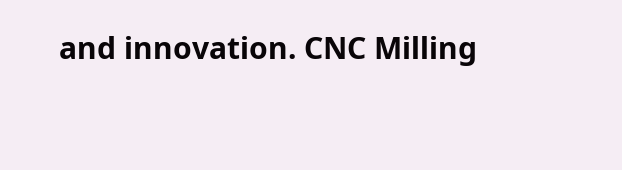and innovation. CNC Milling